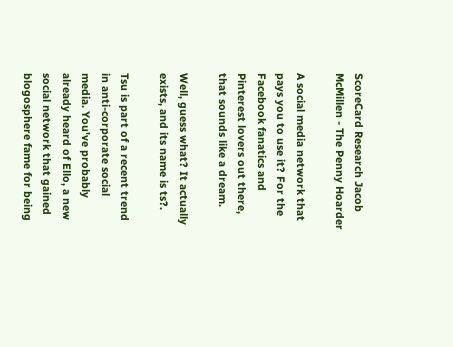ScoreCard Research Jacob McMillen - The Penny Hoarder

A social media network that pays you to use it? For the Facebook fanatics and Pinterest lovers out there, that sounds like a dream.

Well, guess what? It actually exists, and its name is ts?.

Tsu is part of a recent trend in anti-corporate social media. You've probably already heard of Ello, a new social network that gained blogosphere fame for being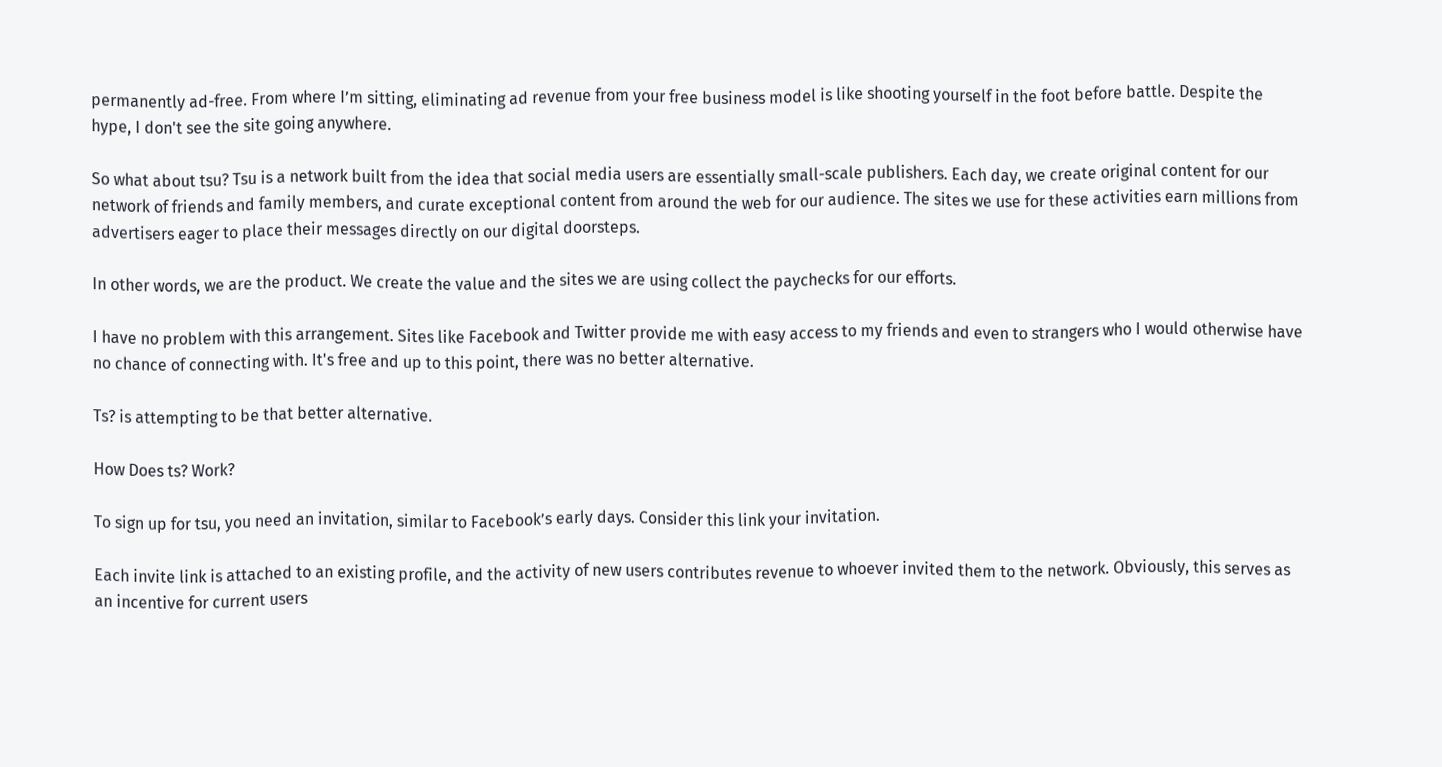permanently ad-free. From where I’m sitting, eliminating ad revenue from your free business model is like shooting yourself in the foot before battle. Despite the hype, I don't see the site going anywhere.

So what about tsu? Tsu is a network built from the idea that social media users are essentially small-scale publishers. Each day, we create original content for our network of friends and family members, and curate exceptional content from around the web for our audience. The sites we use for these activities earn millions from advertisers eager to place their messages directly on our digital doorsteps.

In other words, we are the product. We create the value and the sites we are using collect the paychecks for our efforts.

I have no problem with this arrangement. Sites like Facebook and Twitter provide me with easy access to my friends and even to strangers who I would otherwise have no chance of connecting with. It's free and up to this point, there was no better alternative.

Ts? is attempting to be that better alternative.

How Does ts? Work?

To sign up for tsu, you need an invitation, similar to Facebook’s early days. Consider this link your invitation.

Each invite link is attached to an existing profile, and the activity of new users contributes revenue to whoever invited them to the network. Obviously, this serves as an incentive for current users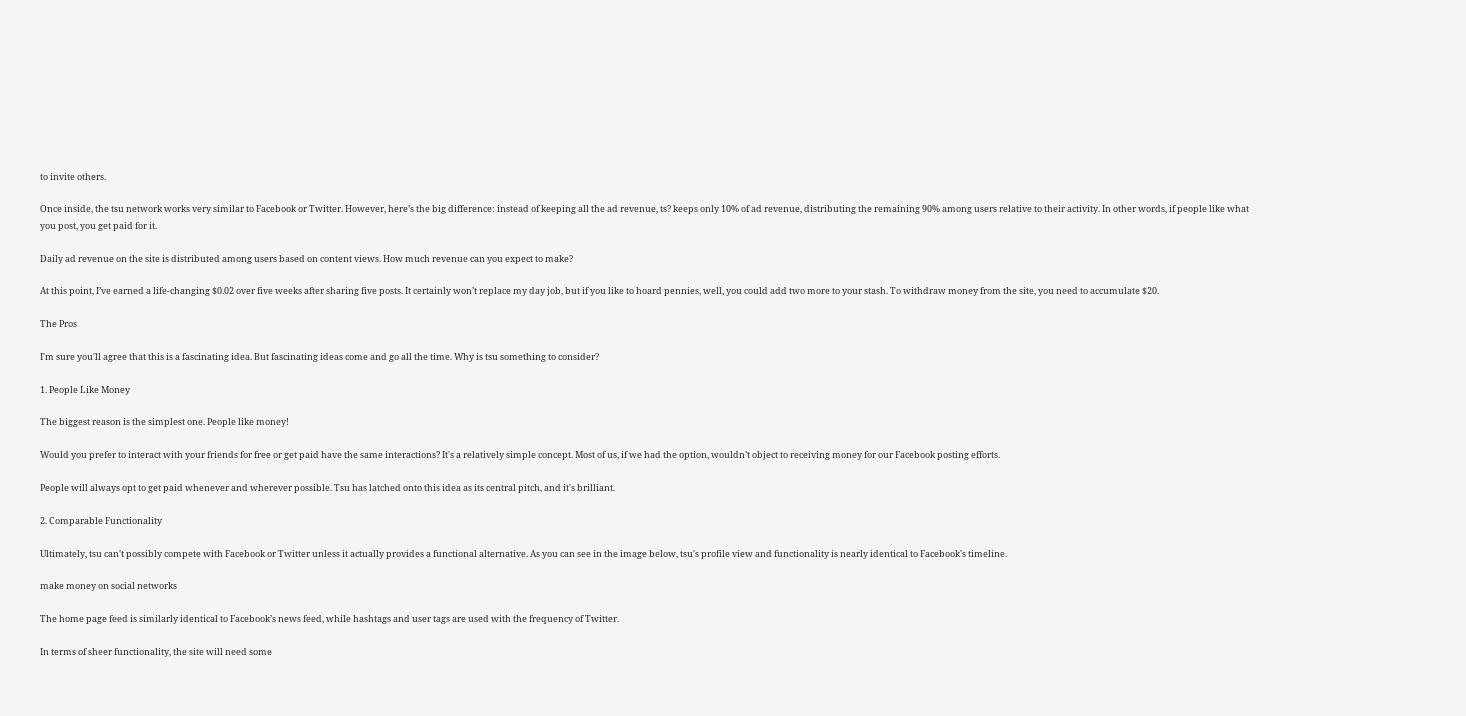to invite others.

Once inside, the tsu network works very similar to Facebook or Twitter. However, here’s the big difference: instead of keeping all the ad revenue, ts? keeps only 10% of ad revenue, distributing the remaining 90% among users relative to their activity. In other words, if people like what you post, you get paid for it.

Daily ad revenue on the site is distributed among users based on content views. How much revenue can you expect to make?

At this point, I’ve earned a life-changing $0.02 over five weeks after sharing five posts. It certainly won’t replace my day job, but if you like to hoard pennies, well, you could add two more to your stash. To withdraw money from the site, you need to accumulate $20.

The Pros

I'm sure you'll agree that this is a fascinating idea. But fascinating ideas come and go all the time. Why is tsu something to consider?

1. People Like Money

The biggest reason is the simplest one. People like money!

Would you prefer to interact with your friends for free or get paid have the same interactions? It's a relatively simple concept. Most of us, if we had the option, wouldn’t object to receiving money for our Facebook posting efforts.

People will always opt to get paid whenever and wherever possible. Tsu has latched onto this idea as its central pitch, and it's brilliant.

2. Comparable Functionality

Ultimately, tsu can't possibly compete with Facebook or Twitter unless it actually provides a functional alternative. As you can see in the image below, tsu's profile view and functionality is nearly identical to Facebook's timeline.

make money on social networks

The home page feed is similarly identical to Facebook’s news feed, while hashtags and user tags are used with the frequency of Twitter.

In terms of sheer functionality, the site will need some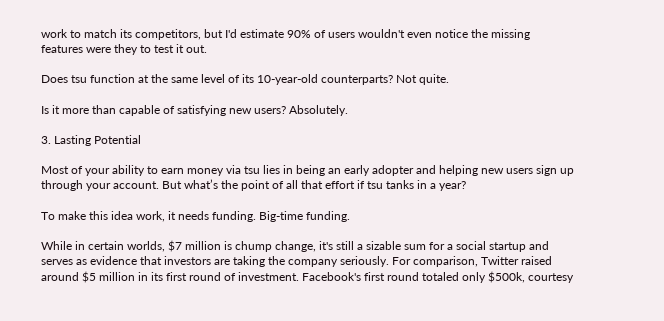work to match its competitors, but I'd estimate 90% of users wouldn't even notice the missing features were they to test it out.

Does tsu function at the same level of its 10-year-old counterparts? Not quite.

Is it more than capable of satisfying new users? Absolutely.

3. Lasting Potential

Most of your ability to earn money via tsu lies in being an early adopter and helping new users sign up through your account. But what’s the point of all that effort if tsu tanks in a year?

To make this idea work, it needs funding. Big-time funding.

While in certain worlds, $7 million is chump change, it's still a sizable sum for a social startup and serves as evidence that investors are taking the company seriously. For comparison, Twitter raised around $5 million in its first round of investment. Facebook's first round totaled only $500k, courtesy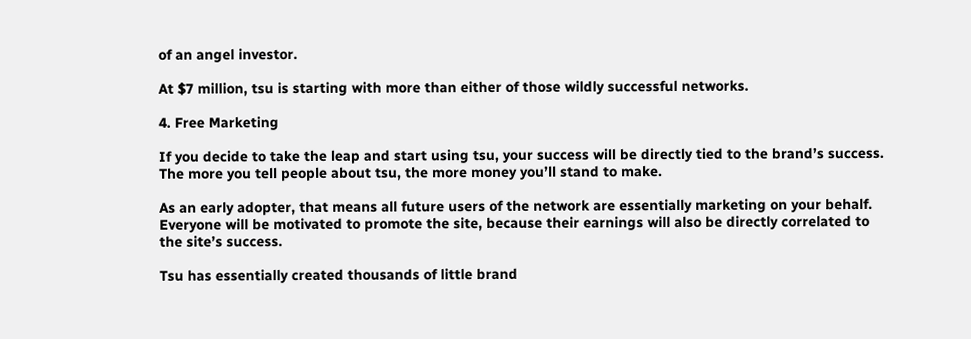of an angel investor.

At $7 million, tsu is starting with more than either of those wildly successful networks.

4. Free Marketing

If you decide to take the leap and start using tsu, your success will be directly tied to the brand’s success. The more you tell people about tsu, the more money you’ll stand to make.

As an early adopter, that means all future users of the network are essentially marketing on your behalf. Everyone will be motivated to promote the site, because their earnings will also be directly correlated to the site’s success.

Tsu has essentially created thousands of little brand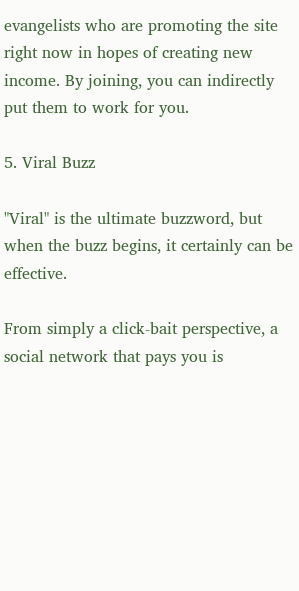evangelists who are promoting the site right now in hopes of creating new income. By joining, you can indirectly put them to work for you.

5. Viral Buzz

"Viral" is the ultimate buzzword, but when the buzz begins, it certainly can be effective.

From simply a click-bait perspective, a social network that pays you is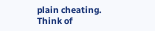plain cheating. Think of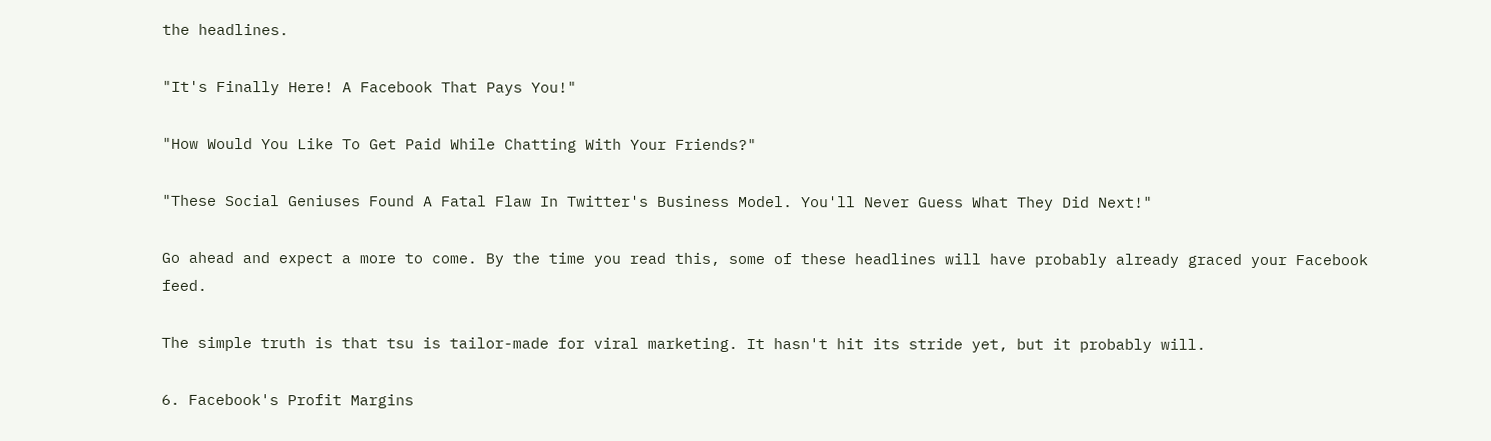the headlines.

"It's Finally Here! A Facebook That Pays You!"

"How Would You Like To Get Paid While Chatting With Your Friends?"

"These Social Geniuses Found A Fatal Flaw In Twitter's Business Model. You'll Never Guess What They Did Next!"

Go ahead and expect a more to come. By the time you read this, some of these headlines will have probably already graced your Facebook feed.

The simple truth is that tsu is tailor-made for viral marketing. It hasn't hit its stride yet, but it probably will.

6. Facebook's Profit Margins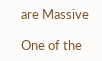are Massive

One of the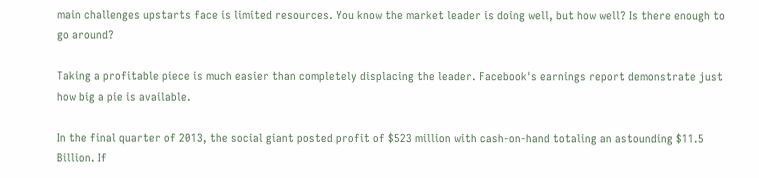main challenges upstarts face is limited resources. You know the market leader is doing well, but how well? Is there enough to go around?

Taking a profitable piece is much easier than completely displacing the leader. Facebook's earnings report demonstrate just how big a pie is available.

In the final quarter of 2013, the social giant posted profit of $523 million with cash-on-hand totaling an astounding $11.5 Billion. If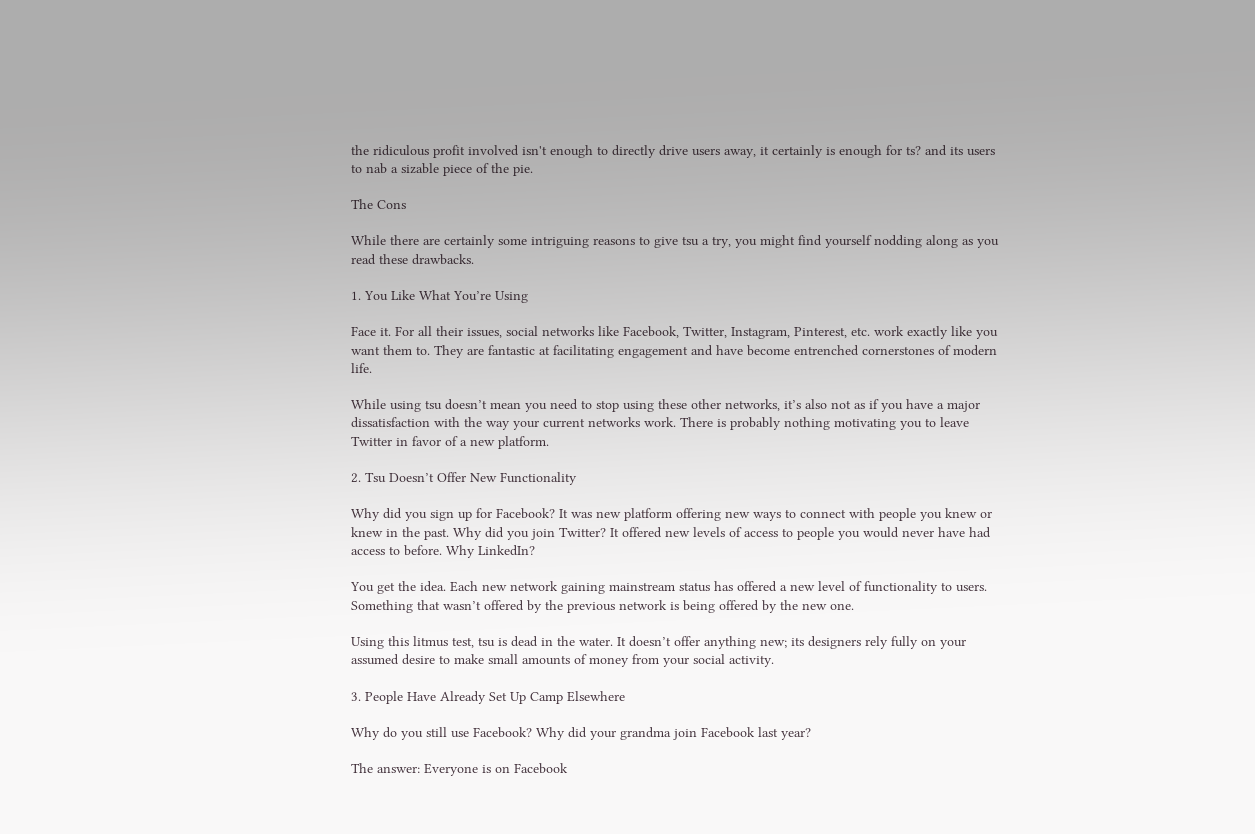the ridiculous profit involved isn't enough to directly drive users away, it certainly is enough for ts? and its users to nab a sizable piece of the pie.

The Cons

While there are certainly some intriguing reasons to give tsu a try, you might find yourself nodding along as you read these drawbacks.

1. You Like What You’re Using

Face it. For all their issues, social networks like Facebook, Twitter, Instagram, Pinterest, etc. work exactly like you want them to. They are fantastic at facilitating engagement and have become entrenched cornerstones of modern life.

While using tsu doesn’t mean you need to stop using these other networks, it’s also not as if you have a major dissatisfaction with the way your current networks work. There is probably nothing motivating you to leave Twitter in favor of a new platform.

2. Tsu Doesn’t Offer New Functionality

Why did you sign up for Facebook? It was new platform offering new ways to connect with people you knew or knew in the past. Why did you join Twitter? It offered new levels of access to people you would never have had access to before. Why LinkedIn?

You get the idea. Each new network gaining mainstream status has offered a new level of functionality to users. Something that wasn’t offered by the previous network is being offered by the new one.

Using this litmus test, tsu is dead in the water. It doesn’t offer anything new; its designers rely fully on your assumed desire to make small amounts of money from your social activity.

3. People Have Already Set Up Camp Elsewhere

Why do you still use Facebook? Why did your grandma join Facebook last year?

The answer: Everyone is on Facebook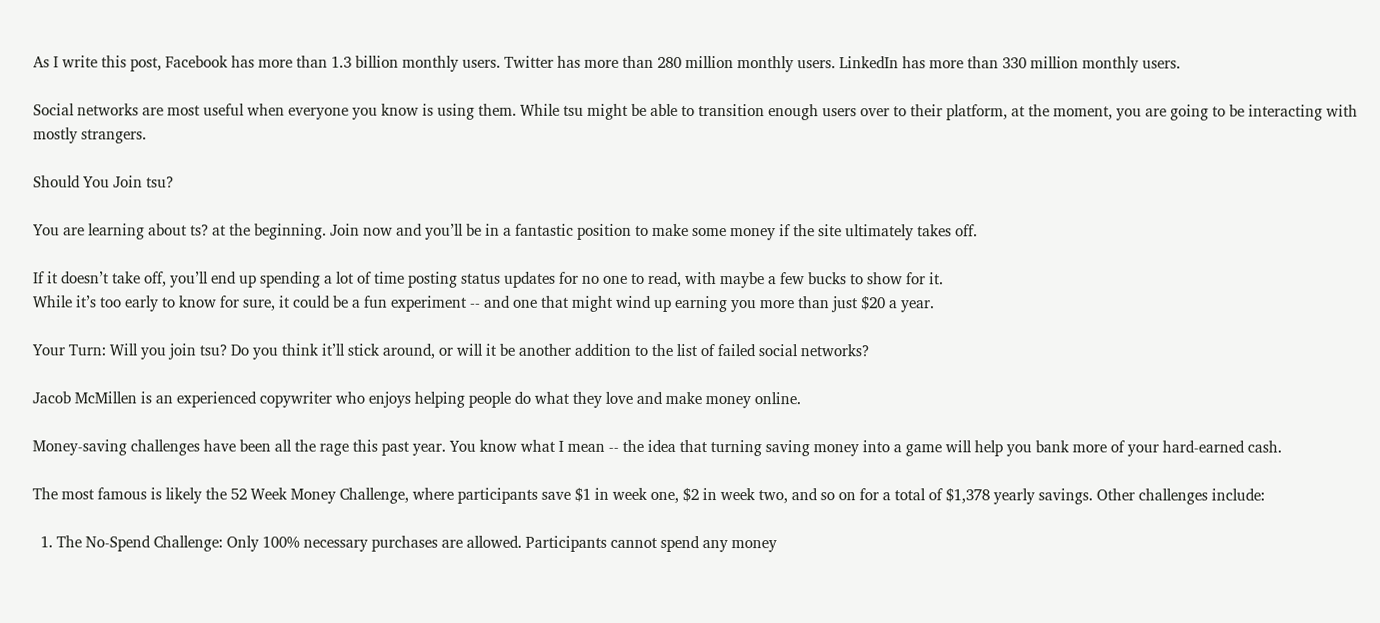As I write this post, Facebook has more than 1.3 billion monthly users. Twitter has more than 280 million monthly users. LinkedIn has more than 330 million monthly users.

Social networks are most useful when everyone you know is using them. While tsu might be able to transition enough users over to their platform, at the moment, you are going to be interacting with mostly strangers.

Should You Join tsu?

You are learning about ts? at the beginning. Join now and you’ll be in a fantastic position to make some money if the site ultimately takes off.

If it doesn’t take off, you’ll end up spending a lot of time posting status updates for no one to read, with maybe a few bucks to show for it.
While it’s too early to know for sure, it could be a fun experiment -- and one that might wind up earning you more than just $20 a year.

Your Turn: Will you join tsu? Do you think it’ll stick around, or will it be another addition to the list of failed social networks?

Jacob McMillen is an experienced copywriter who enjoys helping people do what they love and make money online.

Money-saving challenges have been all the rage this past year. You know what I mean -- the idea that turning saving money into a game will help you bank more of your hard-earned cash.

The most famous is likely the 52 Week Money Challenge, where participants save $1 in week one, $2 in week two, and so on for a total of $1,378 yearly savings. Other challenges include:

  1. The No-Spend Challenge: Only 100% necessary purchases are allowed. Participants cannot spend any money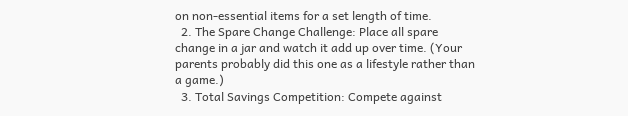on non-essential items for a set length of time.
  2. The Spare Change Challenge: Place all spare change in a jar and watch it add up over time. (Your parents probably did this one as a lifestyle rather than a game.)
  3. Total Savings Competition: Compete against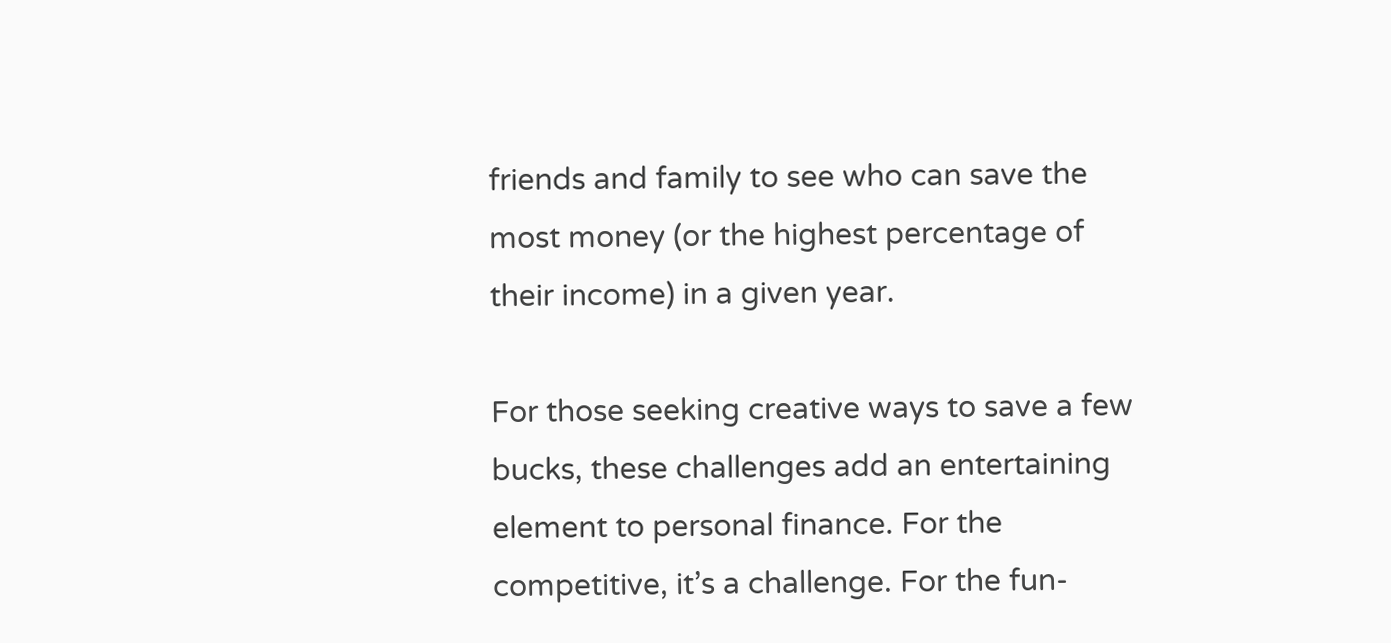friends and family to see who can save the most money (or the highest percentage of their income) in a given year.

For those seeking creative ways to save a few bucks, these challenges add an entertaining element to personal finance. For the competitive, it’s a challenge. For the fun-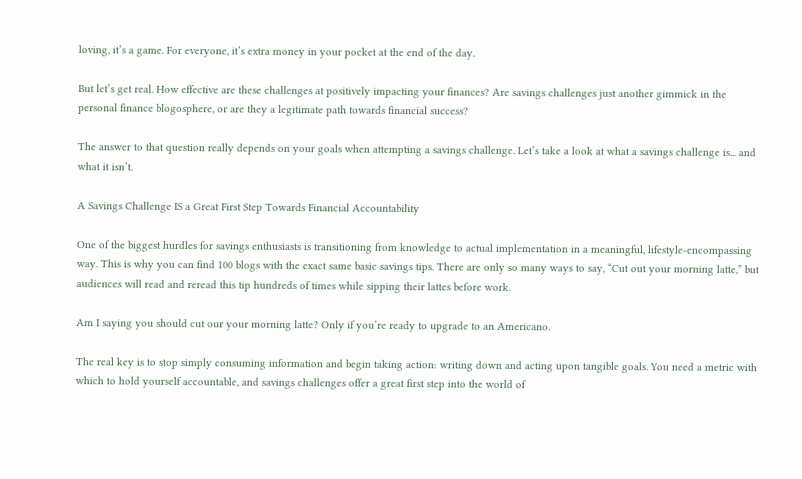loving, it’s a game. For everyone, it’s extra money in your pocket at the end of the day.

But let’s get real. How effective are these challenges at positively impacting your finances? Are savings challenges just another gimmick in the personal finance blogosphere, or are they a legitimate path towards financial success?

The answer to that question really depends on your goals when attempting a savings challenge. Let’s take a look at what a savings challenge is... and what it isn’t.

A Savings Challenge IS a Great First Step Towards Financial Accountability

One of the biggest hurdles for savings enthusiasts is transitioning from knowledge to actual implementation in a meaningful, lifestyle-encompassing way. This is why you can find 100 blogs with the exact same basic savings tips. There are only so many ways to say, “Cut out your morning latte,” but audiences will read and reread this tip hundreds of times while sipping their lattes before work.

Am I saying you should cut our your morning latte? Only if you’re ready to upgrade to an Americano.

The real key is to stop simply consuming information and begin taking action: writing down and acting upon tangible goals. You need a metric with which to hold yourself accountable, and savings challenges offer a great first step into the world of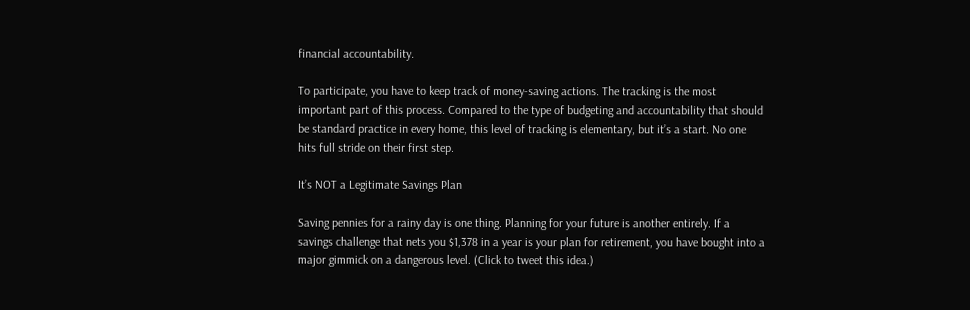financial accountability.

To participate, you have to keep track of money-saving actions. The tracking is the most important part of this process. Compared to the type of budgeting and accountability that should be standard practice in every home, this level of tracking is elementary, but it’s a start. No one hits full stride on their first step.

It’s NOT a Legitimate Savings Plan

Saving pennies for a rainy day is one thing. Planning for your future is another entirely. If a savings challenge that nets you $1,378 in a year is your plan for retirement, you have bought into a major gimmick on a dangerous level. (Click to tweet this idea.)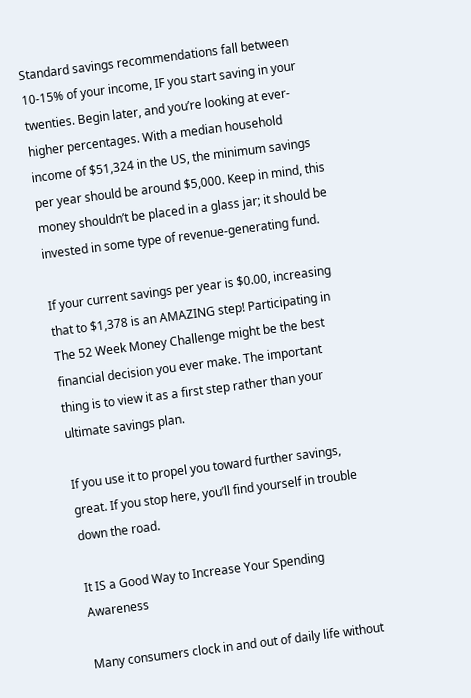Standard savings recommendations fall between 10-15% of your income, IF you start saving in your twenties. Begin later, and you’re looking at ever-higher percentages. With a median household income of $51,324 in the US, the minimum savings per year should be around $5,000. Keep in mind, this money shouldn’t be placed in a glass jar; it should be invested in some type of revenue-generating fund.

If your current savings per year is $0.00, increasing that to $1,378 is an AMAZING step! Participating in The 52 Week Money Challenge might be the best financial decision you ever make. The important thing is to view it as a first step rather than your ultimate savings plan.

If you use it to propel you toward further savings, great. If you stop here, you’ll find yourself in trouble down the road.

It IS a Good Way to Increase Your Spending Awareness

Many consumers clock in and out of daily life without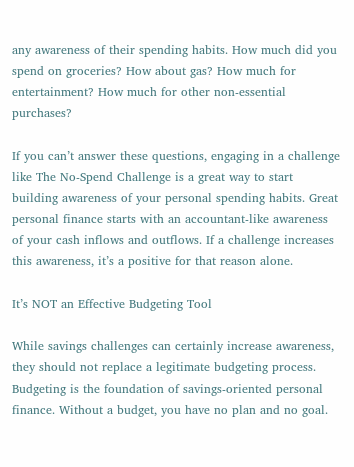any awareness of their spending habits. How much did you spend on groceries? How about gas? How much for entertainment? How much for other non-essential purchases?

If you can’t answer these questions, engaging in a challenge like The No-Spend Challenge is a great way to start building awareness of your personal spending habits. Great personal finance starts with an accountant-like awareness of your cash inflows and outflows. If a challenge increases this awareness, it’s a positive for that reason alone.

It’s NOT an Effective Budgeting Tool

While savings challenges can certainly increase awareness, they should not replace a legitimate budgeting process. Budgeting is the foundation of savings-oriented personal finance. Without a budget, you have no plan and no goal.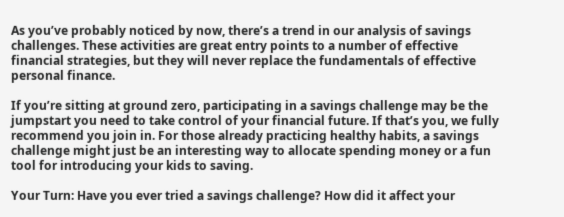As you’ve probably noticed by now, there’s a trend in our analysis of savings challenges. These activities are great entry points to a number of effective financial strategies, but they will never replace the fundamentals of effective personal finance.

If you’re sitting at ground zero, participating in a savings challenge may be the jumpstart you need to take control of your financial future. If that’s you, we fully recommend you join in. For those already practicing healthy habits, a savings challenge might just be an interesting way to allocate spending money or a fun tool for introducing your kids to saving.

Your Turn: Have you ever tried a savings challenge? How did it affect your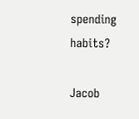spending habits?

Jacob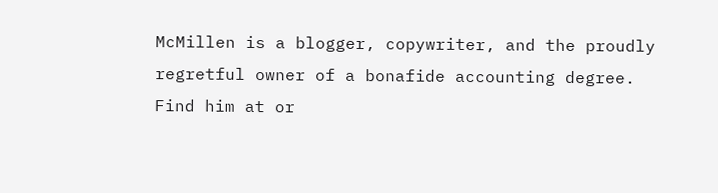McMillen is a blogger, copywriter, and the proudly regretful owner of a bonafide accounting degree. Find him at or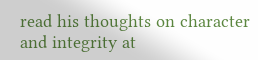read his thoughts on character and integrity at